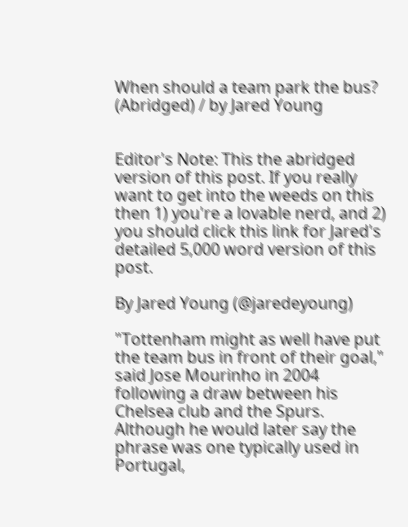When should a team park the bus? (Abridged) / by Jared Young


Editor's Note: This the abridged version of this post. If you really want to get into the weeds on this then 1) you're a lovable nerd, and 2) you should click this link for Jared's detailed 5,000 word version of this post.

By Jared Young (@jaredeyoung)

"Tottenham might as well have put the team bus in front of their goal," said Jose Mourinho in 2004 following a draw between his Chelsea club and the Spurs. Although he would later say the phrase was one typically used in Portugal,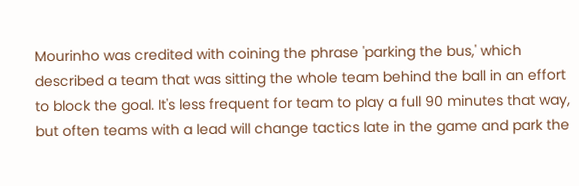Mourinho was credited with coining the phrase 'parking the bus,' which described a team that was sitting the whole team behind the ball in an effort to block the goal. It's less frequent for team to play a full 90 minutes that way, but often teams with a lead will change tactics late in the game and park the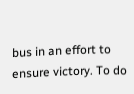bus in an effort to ensure victory. To do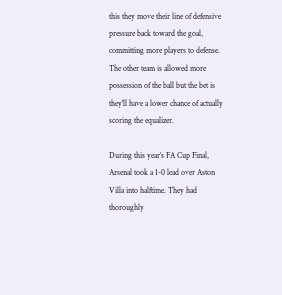this they move their line of defensive pressure back toward the goal, committing more players to defense. The other team is allowed more possession of the ball but the bet is they'll have a lower chance of actually scoring the equalizer.

During this year’s FA Cup Final, Arsenal took a 1-0 lead over Aston Villa into halftime. They had thoroughly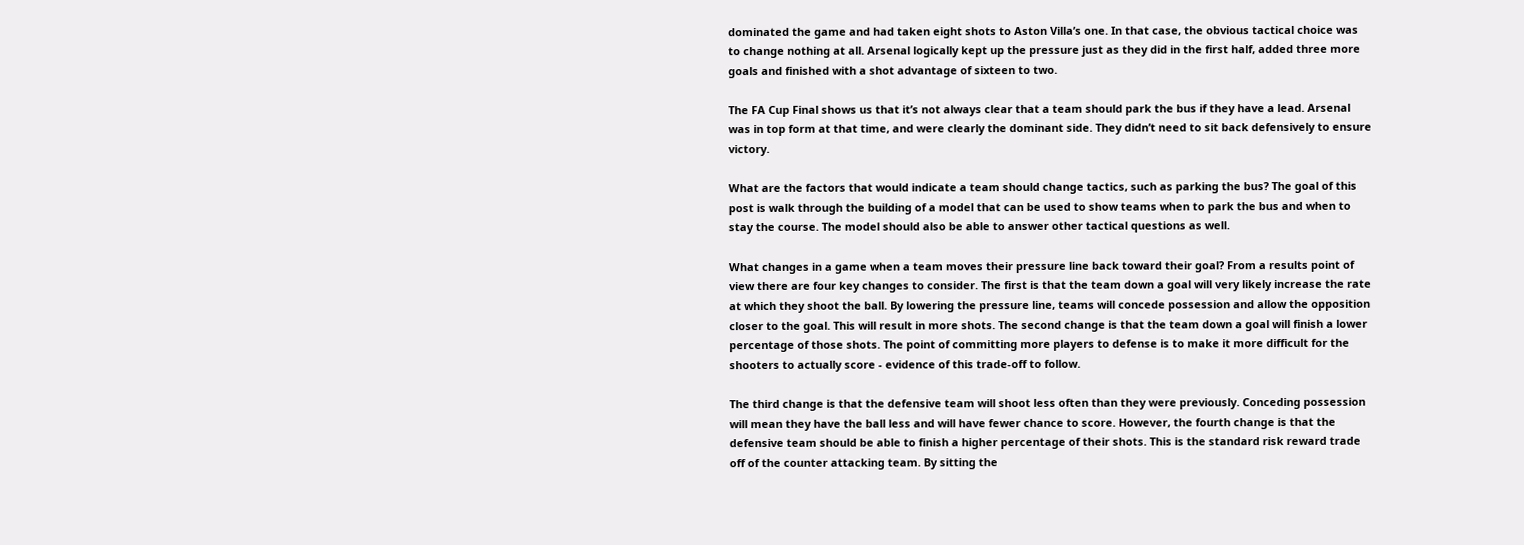dominated the game and had taken eight shots to Aston Villa’s one. In that case, the obvious tactical choice was to change nothing at all. Arsenal logically kept up the pressure just as they did in the first half, added three more goals and finished with a shot advantage of sixteen to two.

The FA Cup Final shows us that it’s not always clear that a team should park the bus if they have a lead. Arsenal was in top form at that time, and were clearly the dominant side. They didn’t need to sit back defensively to ensure victory.

What are the factors that would indicate a team should change tactics, such as parking the bus? The goal of this post is walk through the building of a model that can be used to show teams when to park the bus and when to stay the course. The model should also be able to answer other tactical questions as well.

What changes in a game when a team moves their pressure line back toward their goal? From a results point of view there are four key changes to consider. The first is that the team down a goal will very likely increase the rate at which they shoot the ball. By lowering the pressure line, teams will concede possession and allow the opposition closer to the goal. This will result in more shots. The second change is that the team down a goal will finish a lower percentage of those shots. The point of committing more players to defense is to make it more difficult for the shooters to actually score - evidence of this trade-off to follow.

The third change is that the defensive team will shoot less often than they were previously. Conceding possession will mean they have the ball less and will have fewer chance to score. However, the fourth change is that the defensive team should be able to finish a higher percentage of their shots. This is the standard risk reward trade off of the counter attacking team. By sitting the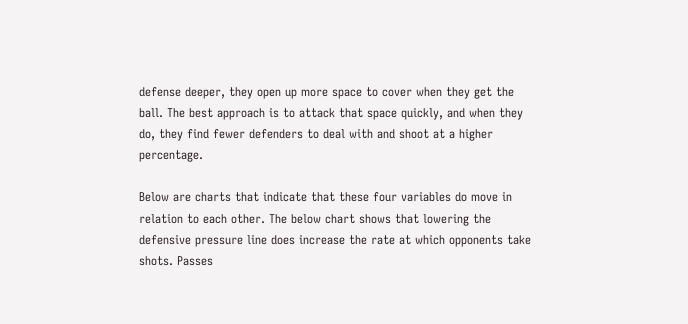defense deeper, they open up more space to cover when they get the ball. The best approach is to attack that space quickly, and when they do, they find fewer defenders to deal with and shoot at a higher percentage.

Below are charts that indicate that these four variables do move in relation to each other. The below chart shows that lowering the defensive pressure line does increase the rate at which opponents take shots. Passes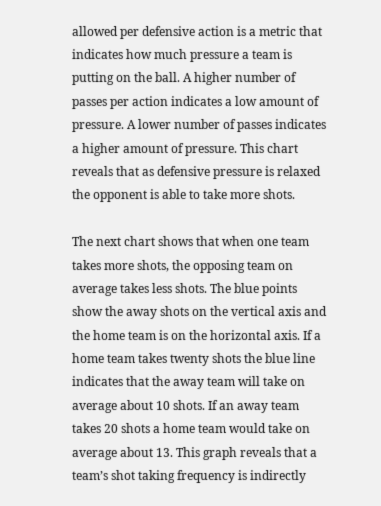allowed per defensive action is a metric that indicates how much pressure a team is putting on the ball. A higher number of passes per action indicates a low amount of pressure. A lower number of passes indicates a higher amount of pressure. This chart reveals that as defensive pressure is relaxed the opponent is able to take more shots.

The next chart shows that when one team takes more shots, the opposing team on average takes less shots. The blue points show the away shots on the vertical axis and the home team is on the horizontal axis. If a home team takes twenty shots the blue line indicates that the away team will take on average about 10 shots. If an away team takes 20 shots a home team would take on average about 13. This graph reveals that a team’s shot taking frequency is indirectly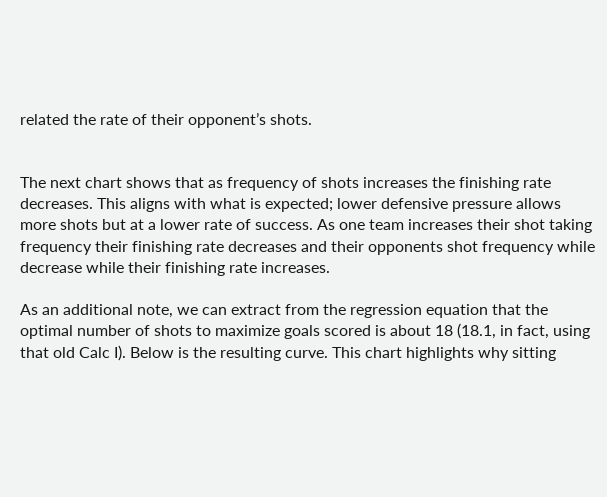related the rate of their opponent’s shots.


The next chart shows that as frequency of shots increases the finishing rate decreases. This aligns with what is expected; lower defensive pressure allows more shots but at a lower rate of success. As one team increases their shot taking frequency their finishing rate decreases and their opponents shot frequency while decrease while their finishing rate increases.

As an additional note, we can extract from the regression equation that the optimal number of shots to maximize goals scored is about 18 (18.1, in fact, using that old Calc I). Below is the resulting curve. This chart highlights why sitting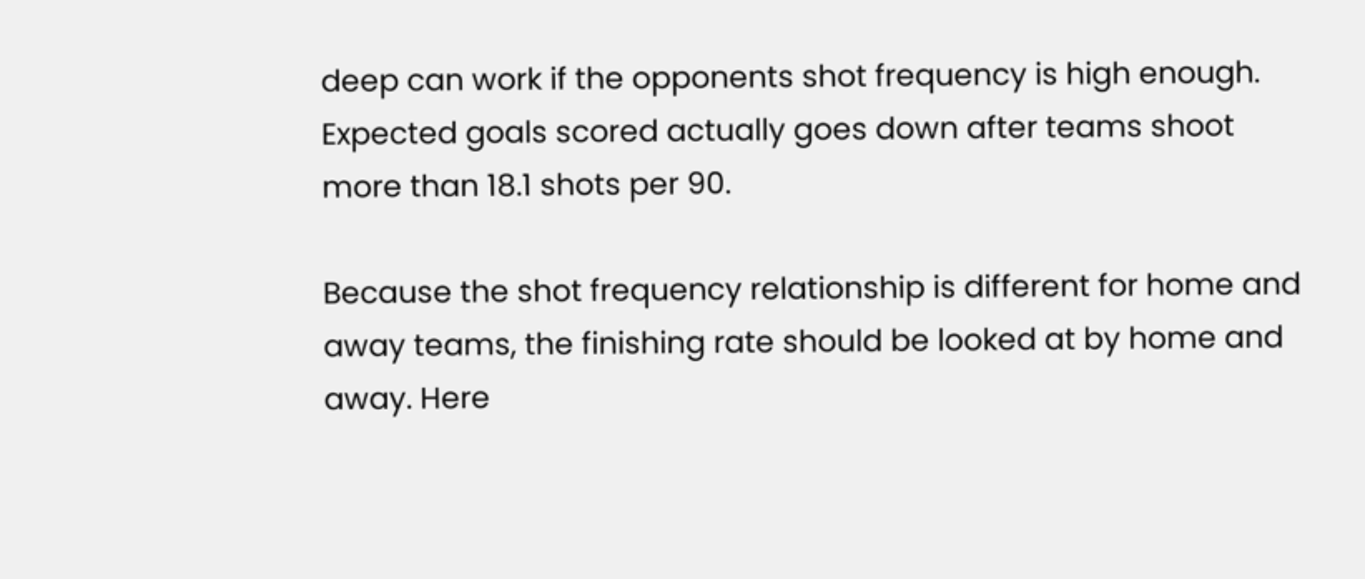deep can work if the opponents shot frequency is high enough. Expected goals scored actually goes down after teams shoot more than 18.1 shots per 90.

Because the shot frequency relationship is different for home and away teams, the finishing rate should be looked at by home and away. Here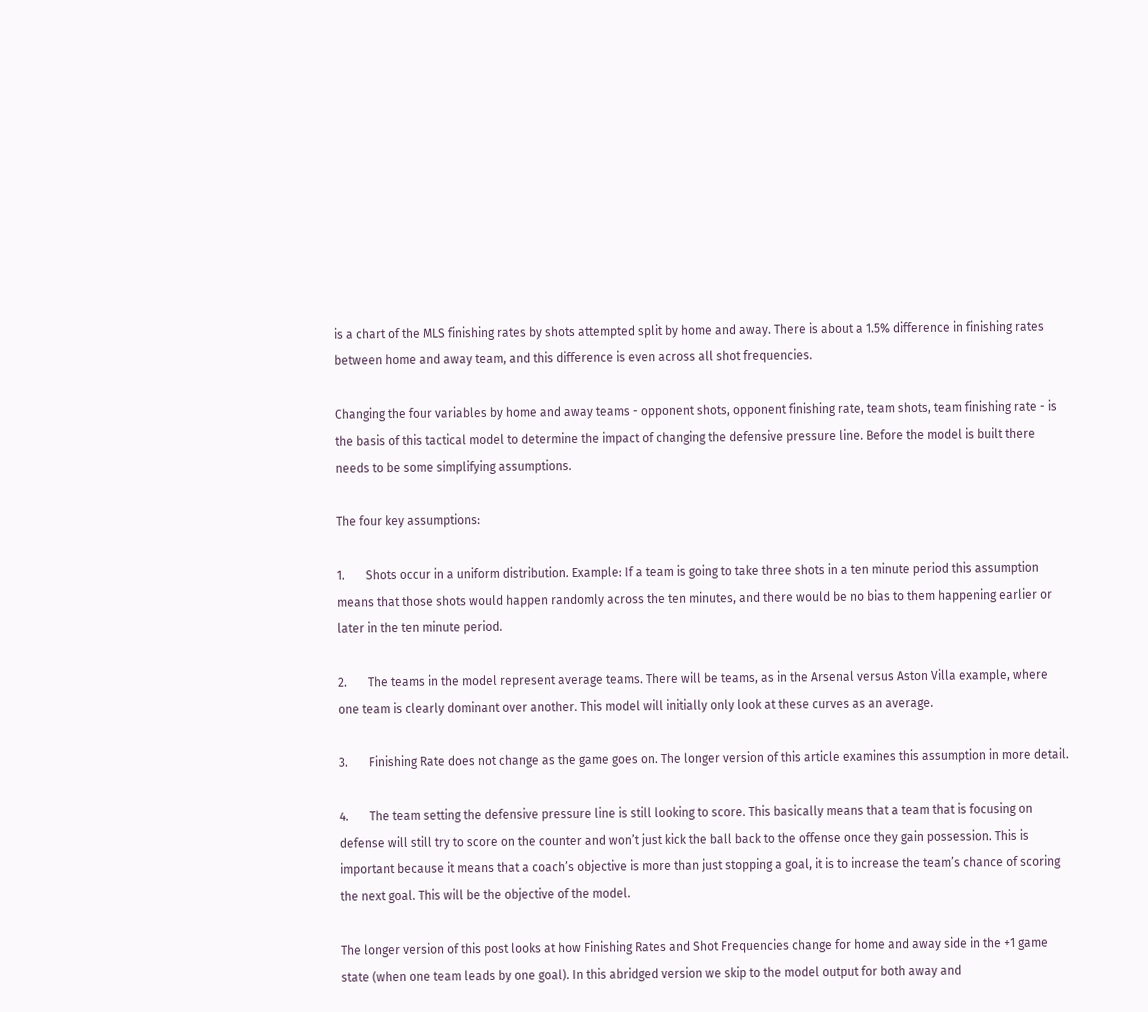is a chart of the MLS finishing rates by shots attempted split by home and away. There is about a 1.5% difference in finishing rates between home and away team, and this difference is even across all shot frequencies.

Changing the four variables by home and away teams - opponent shots, opponent finishing rate, team shots, team finishing rate - is the basis of this tactical model to determine the impact of changing the defensive pressure line. Before the model is built there needs to be some simplifying assumptions.

The four key assumptions:

1.       Shots occur in a uniform distribution. Example: If a team is going to take three shots in a ten minute period this assumption means that those shots would happen randomly across the ten minutes, and there would be no bias to them happening earlier or later in the ten minute period.

2.       The teams in the model represent average teams. There will be teams, as in the Arsenal versus Aston Villa example, where one team is clearly dominant over another. This model will initially only look at these curves as an average.

3.       Finishing Rate does not change as the game goes on. The longer version of this article examines this assumption in more detail.

4.       The team setting the defensive pressure line is still looking to score. This basically means that a team that is focusing on defense will still try to score on the counter and won’t just kick the ball back to the offense once they gain possession. This is important because it means that a coach’s objective is more than just stopping a goal, it is to increase the team’s chance of scoring the next goal. This will be the objective of the model.

The longer version of this post looks at how Finishing Rates and Shot Frequencies change for home and away side in the +1 game state (when one team leads by one goal). In this abridged version we skip to the model output for both away and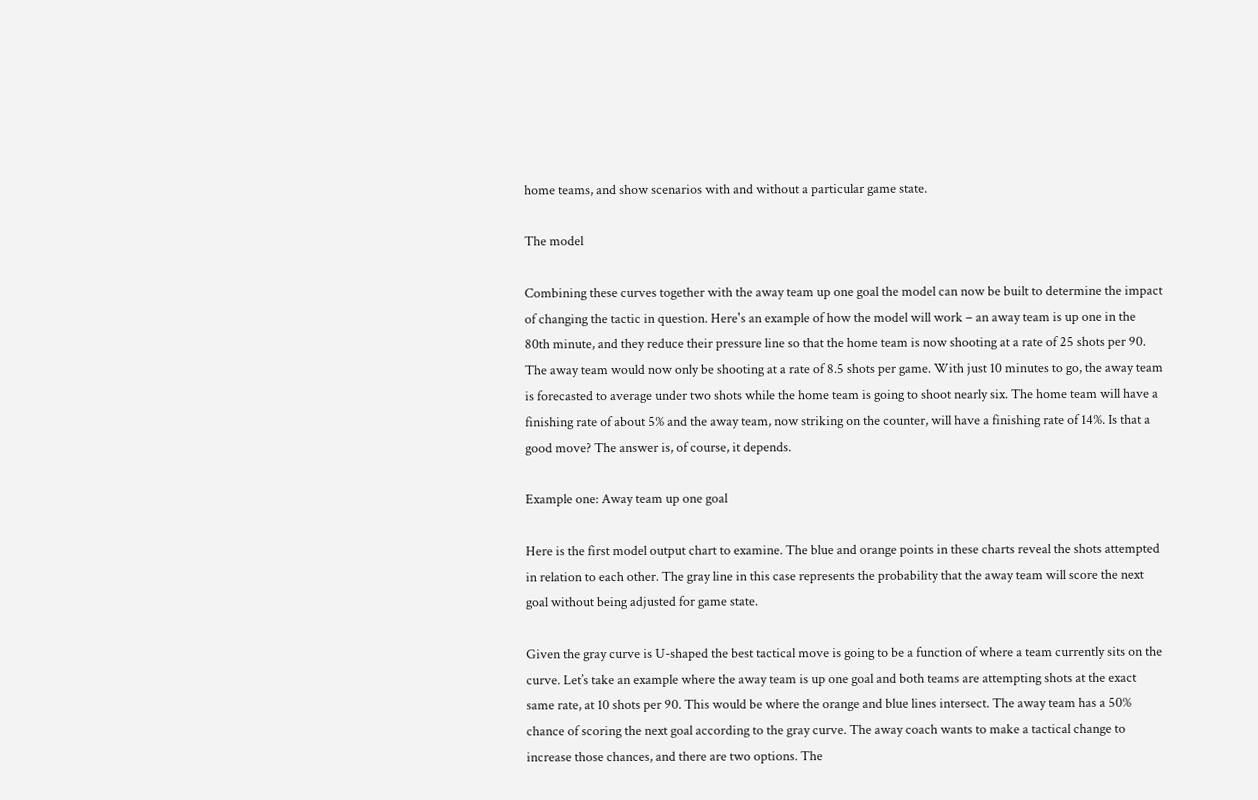home teams, and show scenarios with and without a particular game state.

The model

Combining these curves together with the away team up one goal the model can now be built to determine the impact of changing the tactic in question. Here's an example of how the model will work – an away team is up one in the 80th minute, and they reduce their pressure line so that the home team is now shooting at a rate of 25 shots per 90. The away team would now only be shooting at a rate of 8.5 shots per game. With just 10 minutes to go, the away team is forecasted to average under two shots while the home team is going to shoot nearly six. The home team will have a finishing rate of about 5% and the away team, now striking on the counter, will have a finishing rate of 14%. Is that a good move? The answer is, of course, it depends.

Example one: Away team up one goal

Here is the first model output chart to examine. The blue and orange points in these charts reveal the shots attempted in relation to each other. The gray line in this case represents the probability that the away team will score the next goal without being adjusted for game state.

Given the gray curve is U-shaped the best tactical move is going to be a function of where a team currently sits on the curve. Let’s take an example where the away team is up one goal and both teams are attempting shots at the exact same rate, at 10 shots per 90. This would be where the orange and blue lines intersect. The away team has a 50% chance of scoring the next goal according to the gray curve. The away coach wants to make a tactical change to increase those chances, and there are two options. The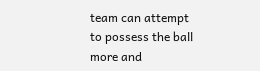team can attempt to possess the ball more and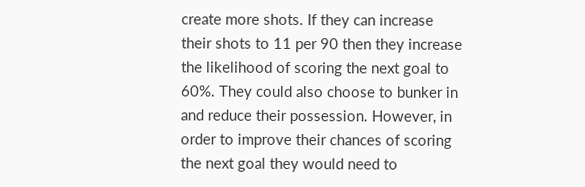create more shots. If they can increase their shots to 11 per 90 then they increase the likelihood of scoring the next goal to 60%. They could also choose to bunker in and reduce their possession. However, in order to improve their chances of scoring the next goal they would need to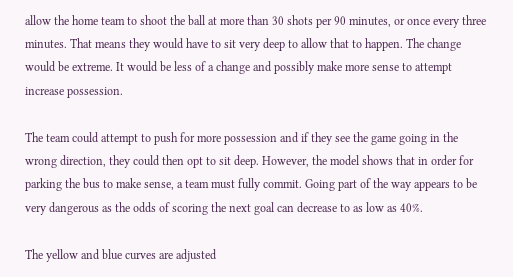allow the home team to shoot the ball at more than 30 shots per 90 minutes, or once every three minutes. That means they would have to sit very deep to allow that to happen. The change would be extreme. It would be less of a change and possibly make more sense to attempt increase possession.

The team could attempt to push for more possession and if they see the game going in the wrong direction, they could then opt to sit deep. However, the model shows that in order for parking the bus to make sense, a team must fully commit. Going part of the way appears to be very dangerous as the odds of scoring the next goal can decrease to as low as 40%.

The yellow and blue curves are adjusted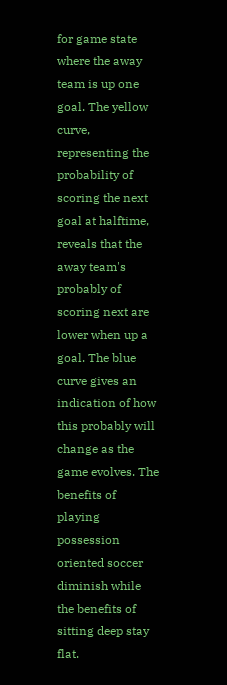for game state where the away team is up one goal. The yellow curve, representing the probability of scoring the next goal at halftime, reveals that the away team's probably of scoring next are lower when up a goal. The blue curve gives an indication of how this probably will change as the game evolves. The benefits of playing possession oriented soccer diminish while the benefits of sitting deep stay flat.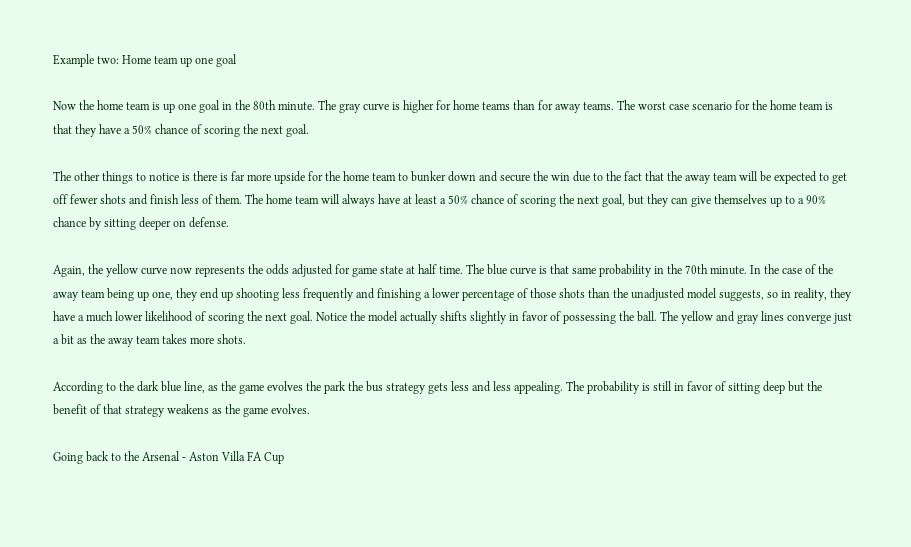Example two: Home team up one goal

Now the home team is up one goal in the 80th minute. The gray curve is higher for home teams than for away teams. The worst case scenario for the home team is that they have a 50% chance of scoring the next goal.

The other things to notice is there is far more upside for the home team to bunker down and secure the win due to the fact that the away team will be expected to get off fewer shots and finish less of them. The home team will always have at least a 50% chance of scoring the next goal, but they can give themselves up to a 90% chance by sitting deeper on defense.

Again, the yellow curve now represents the odds adjusted for game state at half time. The blue curve is that same probability in the 70th minute. In the case of the away team being up one, they end up shooting less frequently and finishing a lower percentage of those shots than the unadjusted model suggests, so in reality, they have a much lower likelihood of scoring the next goal. Notice the model actually shifts slightly in favor of possessing the ball. The yellow and gray lines converge just a bit as the away team takes more shots.

According to the dark blue line, as the game evolves the park the bus strategy gets less and less appealing. The probability is still in favor of sitting deep but the benefit of that strategy weakens as the game evolves.

Going back to the Arsenal - Aston Villa FA Cup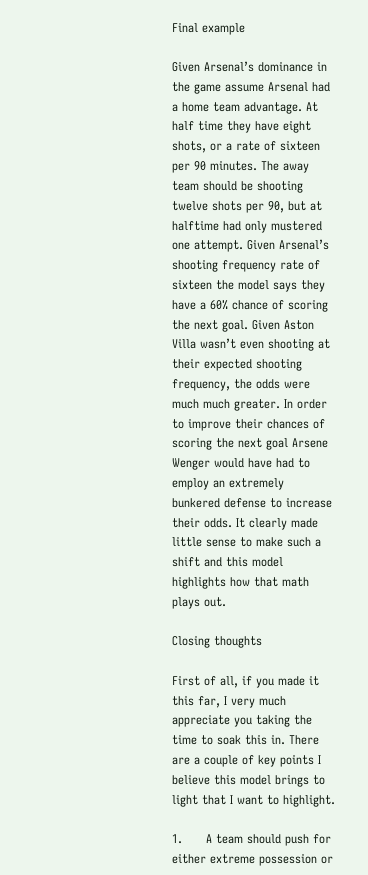Final example

Given Arsenal’s dominance in the game assume Arsenal had a home team advantage. At half time they have eight shots, or a rate of sixteen per 90 minutes. The away team should be shooting twelve shots per 90, but at halftime had only mustered one attempt. Given Arsenal’s shooting frequency rate of sixteen the model says they have a 60% chance of scoring the next goal. Given Aston Villa wasn’t even shooting at their expected shooting frequency, the odds were much much greater. In order to improve their chances of scoring the next goal Arsene Wenger would have had to employ an extremely bunkered defense to increase their odds. It clearly made little sense to make such a shift and this model highlights how that math plays out.

Closing thoughts

First of all, if you made it this far, I very much appreciate you taking the time to soak this in. There are a couple of key points I believe this model brings to light that I want to highlight.

1.      A team should push for either extreme possession or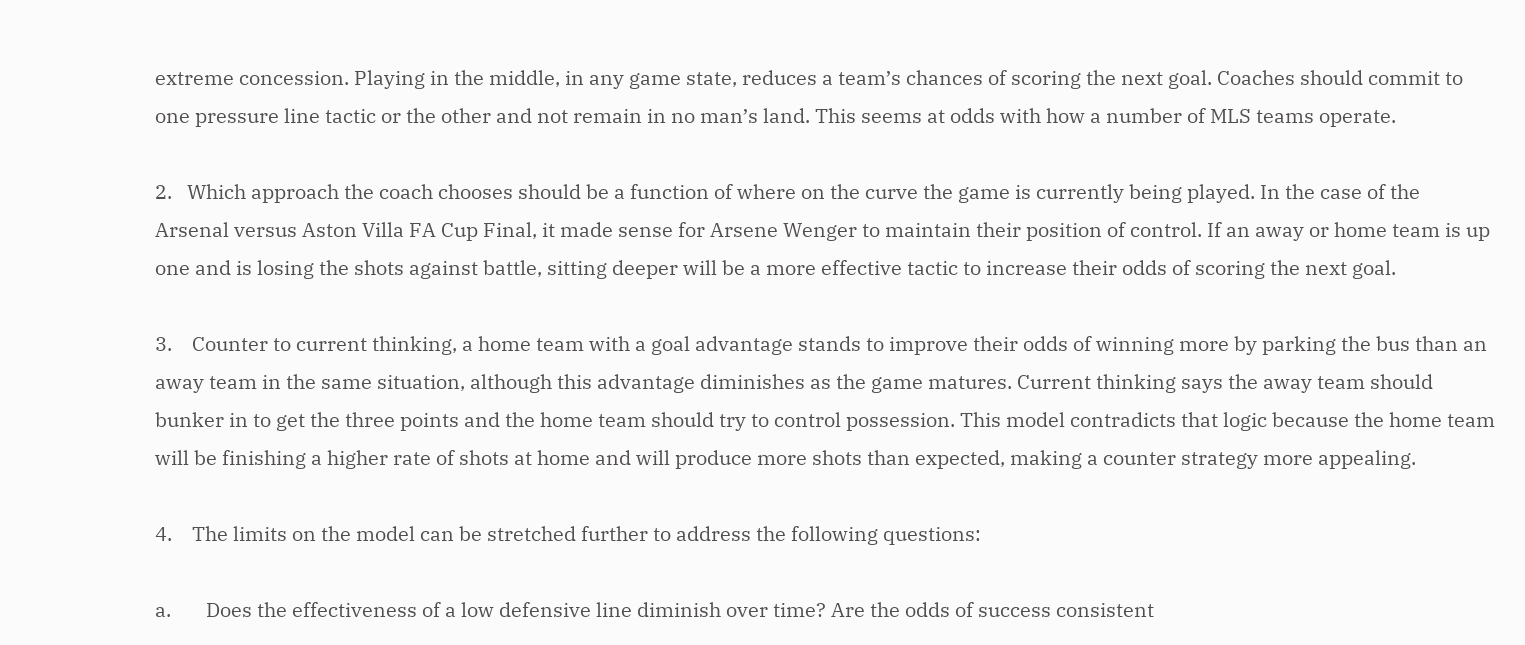extreme concession. Playing in the middle, in any game state, reduces a team’s chances of scoring the next goal. Coaches should commit to one pressure line tactic or the other and not remain in no man’s land. This seems at odds with how a number of MLS teams operate.

2.   Which approach the coach chooses should be a function of where on the curve the game is currently being played. In the case of the Arsenal versus Aston Villa FA Cup Final, it made sense for Arsene Wenger to maintain their position of control. If an away or home team is up one and is losing the shots against battle, sitting deeper will be a more effective tactic to increase their odds of scoring the next goal.

3.    Counter to current thinking, a home team with a goal advantage stands to improve their odds of winning more by parking the bus than an away team in the same situation, although this advantage diminishes as the game matures. Current thinking says the away team should bunker in to get the three points and the home team should try to control possession. This model contradicts that logic because the home team will be finishing a higher rate of shots at home and will produce more shots than expected, making a counter strategy more appealing.

4.    The limits on the model can be stretched further to address the following questions:

a.       Does the effectiveness of a low defensive line diminish over time? Are the odds of success consistent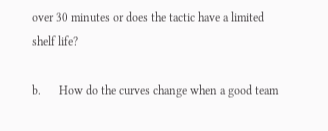over 30 minutes or does the tactic have a limited shelf life?

b.      How do the curves change when a good team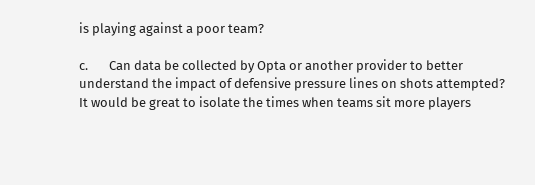is playing against a poor team?

c.       Can data be collected by Opta or another provider to better understand the impact of defensive pressure lines on shots attempted? It would be great to isolate the times when teams sit more players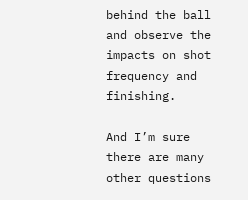behind the ball and observe the impacts on shot frequency and finishing.

And I’m sure there are many other questions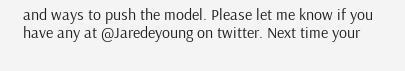and ways to push the model. Please let me know if you have any at @Jaredeyoung on twitter. Next time your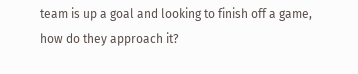team is up a goal and looking to finish off a game, how do they approach it?